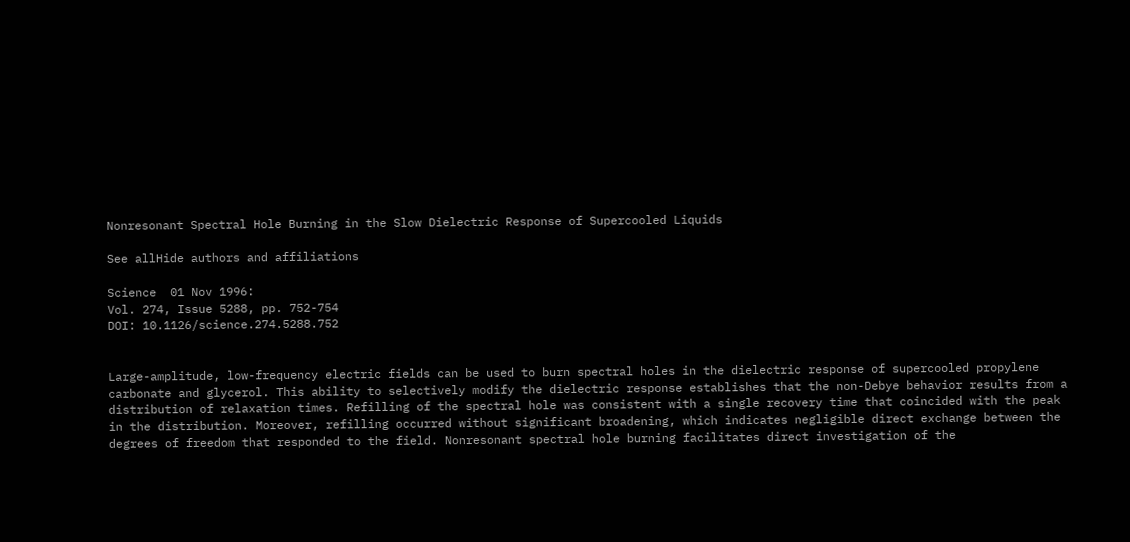Nonresonant Spectral Hole Burning in the Slow Dielectric Response of Supercooled Liquids

See allHide authors and affiliations

Science  01 Nov 1996:
Vol. 274, Issue 5288, pp. 752-754
DOI: 10.1126/science.274.5288.752


Large-amplitude, low-frequency electric fields can be used to burn spectral holes in the dielectric response of supercooled propylene carbonate and glycerol. This ability to selectively modify the dielectric response establishes that the non-Debye behavior results from a distribution of relaxation times. Refilling of the spectral hole was consistent with a single recovery time that coincided with the peak in the distribution. Moreover, refilling occurred without significant broadening, which indicates negligible direct exchange between the degrees of freedom that responded to the field. Nonresonant spectral hole burning facilitates direct investigation of the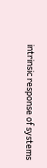intrinsic response of systems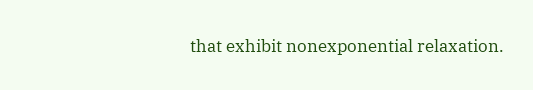that exhibit nonexponential relaxation.